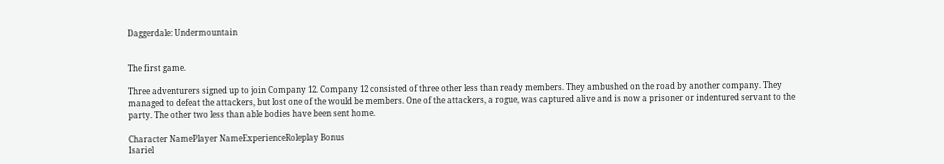Daggerdale: Undermountain


The first game.

Three adventurers signed up to join Company 12. Company 12 consisted of three other less than ready members. They ambushed on the road by another company. They managed to defeat the attackers, but lost one of the would be members. One of the attackers, a rogue, was captured alive and is now a prisoner or indentured servant to the party. The other two less than able bodies have been sent home.

Character NamePlayer NameExperienceRoleplay Bonus
Isariel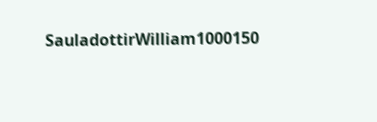SauladottirWilliam1000150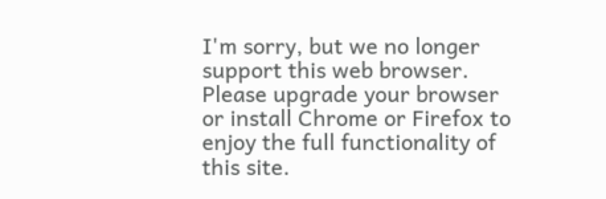I'm sorry, but we no longer support this web browser. Please upgrade your browser or install Chrome or Firefox to enjoy the full functionality of this site.